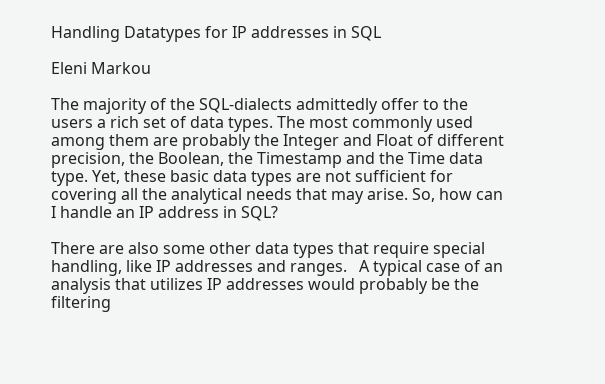Handling Datatypes for IP addresses in SQL

Eleni Markou

The majority of the SQL-dialects admittedly offer to the users a rich set of data types. The most commonly used among them are probably the Integer and Float of different precision, the Boolean, the Timestamp and the Time data type. Yet, these basic data types are not sufficient for covering all the analytical needs that may arise. So, how can I handle an IP address in SQL?

There are also some other data types that require special handling, like IP addresses and ranges.   A typical case of an analysis that utilizes IP addresses would probably be the filtering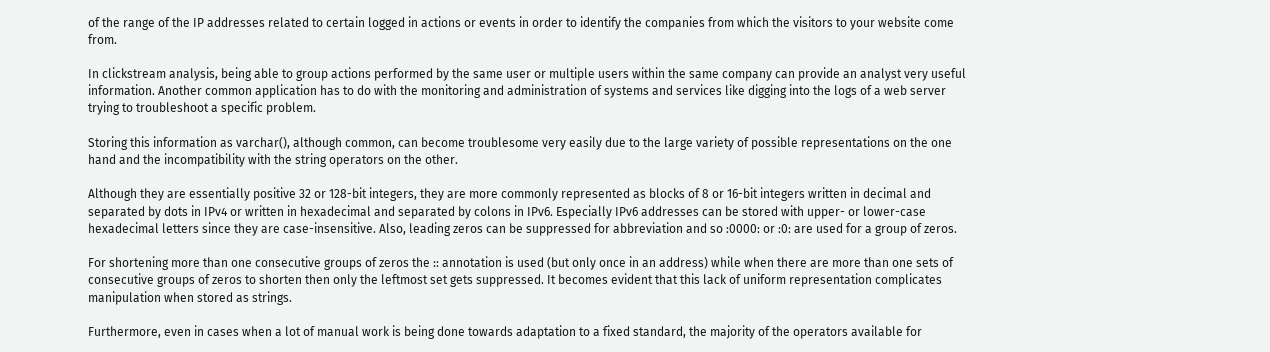of the range of the IP addresses related to certain logged in actions or events in order to identify the companies from which the visitors to your website come from.

In clickstream analysis, being able to group actions performed by the same user or multiple users within the same company can provide an analyst very useful information. Another common application has to do with the monitoring and administration of systems and services like digging into the logs of a web server trying to troubleshoot a specific problem.

Storing this information as varchar(), although common, can become troublesome very easily due to the large variety of possible representations on the one hand and the incompatibility with the string operators on the other.

Although they are essentially positive 32 or 128-bit integers, they are more commonly represented as blocks of 8 or 16-bit integers written in decimal and separated by dots in IPv4 or written in hexadecimal and separated by colons in IPv6. Especially IPv6 addresses can be stored with upper- or lower-case hexadecimal letters since they are case-insensitive. Also, leading zeros can be suppressed for abbreviation and so :0000: or :0: are used for a group of zeros.

For shortening more than one consecutive groups of zeros the :: annotation is used (but only once in an address) while when there are more than one sets of consecutive groups of zeros to shorten then only the leftmost set gets suppressed. It becomes evident that this lack of uniform representation complicates manipulation when stored as strings.

Furthermore, even in cases when a lot of manual work is being done towards adaptation to a fixed standard, the majority of the operators available for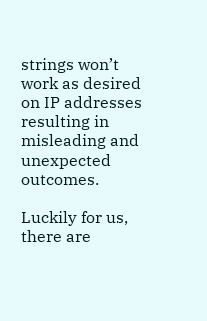strings won’t work as desired on IP addresses resulting in misleading and unexpected outcomes.

Luckily for us, there are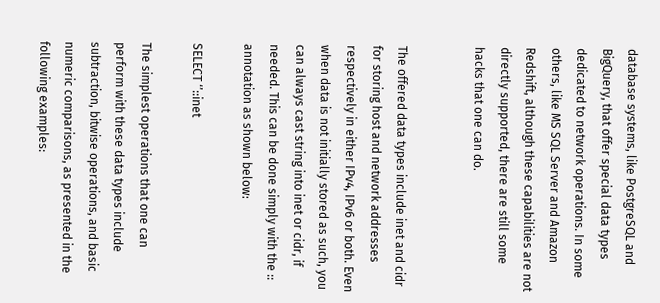database systems, like PostgreSQL and BigQuery, that offer special data types dedicated to network operations. In some others, like MS SQL Server and Amazon Redshift, although these capabilities are not directly supported, there are still some hacks that one can do.


The offered data types include inet and cidr for storing host and network addresses respectively in either IPv4, IPv6 or both. Even when data is not initially stored as such, you can always cast string into inet or cidr, if needed. This can be done simply with the :: annotation as shown below:

SELECT ‘’::inet

The simplest operations that one can perform with these data types include subtraction, bitwise operations, and basic numeric comparisons, as presented in the following examples: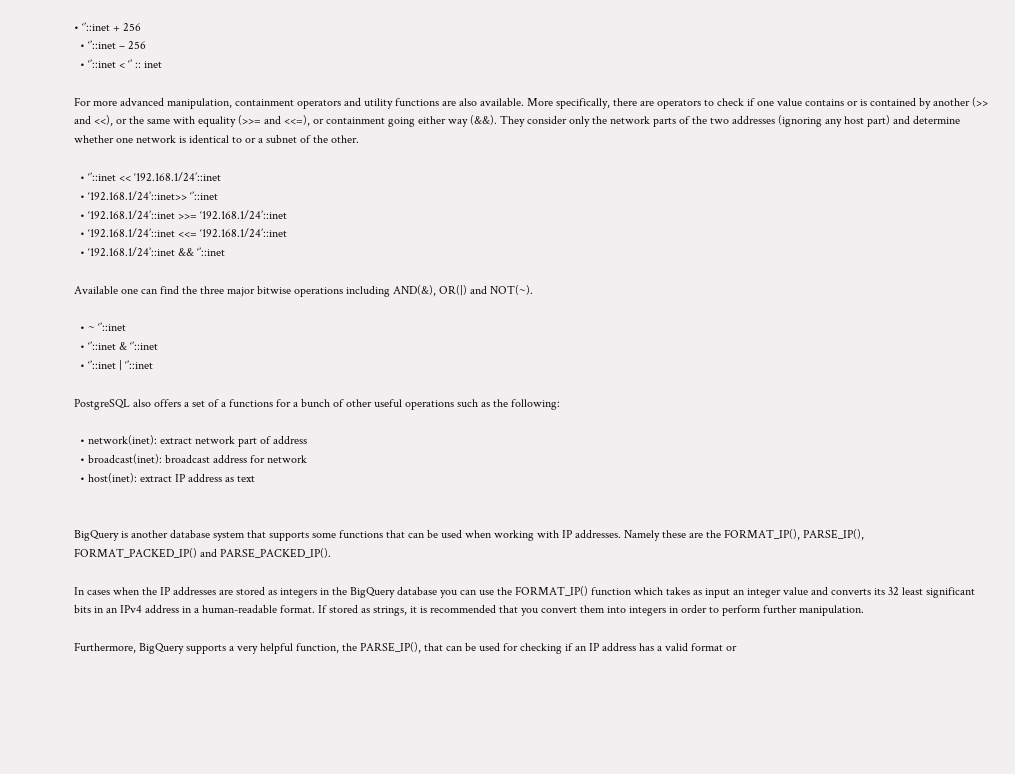• ‘’::inet + 256
  • ‘’::inet – 256
  • ‘’::inet < ‘’ :: inet

For more advanced manipulation, containment operators and utility functions are also available. More specifically, there are operators to check if one value contains or is contained by another (>> and <<), or the same with equality (>>= and <<=), or containment going either way (&&). They consider only the network parts of the two addresses (ignoring any host part) and determine whether one network is identical to or a subnet of the other.

  • ‘’::inet << ‘192.168.1/24’::inet
  • ‘192.168.1/24’::inet>> ‘’::inet
  • ‘192.168.1/24’::inet >>= ‘192.168.1/24’::inet
  • ‘192.168.1/24’::inet <<= ‘192.168.1/24’::inet
  • ‘192.168.1/24’::inet && ‘’::inet

Available one can find the three major bitwise operations including AND(&), OR(|) and NOT(~).

  • ~ ‘’::inet
  • ‘’::inet & ‘’::inet
  • ‘’::inet | ‘’::inet

PostgreSQL also offers a set of a functions for a bunch of other useful operations such as the following:

  • network(inet): extract network part of address
  • broadcast(inet): broadcast address for network
  • host(inet): extract IP address as text


BigQuery is another database system that supports some functions that can be used when working with IP addresses. Namely these are the FORMAT_IP(), PARSE_IP(),  FORMAT_PACKED_IP() and PARSE_PACKED_IP().

In cases when the IP addresses are stored as integers in the BigQuery database you can use the FORMAT_IP() function which takes as input an integer value and converts its 32 least significant bits in an IPv4 address in a human-readable format. If stored as strings, it is recommended that you convert them into integers in order to perform further manipulation.

Furthermore, BigQuery supports a very helpful function, the PARSE_IP(), that can be used for checking if an IP address has a valid format or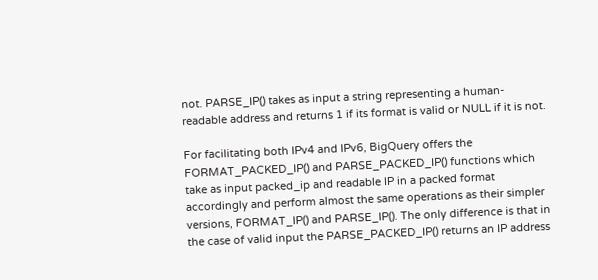not. PARSE_IP() takes as input a string representing a human-readable address and returns 1 if its format is valid or NULL if it is not.

For facilitating both IPv4 and IPv6, BigQuery offers the FORMAT_PACKED_IP() and PARSE_PACKED_IP() functions which take as input packed_ip and readable IP in a packed format accordingly and perform almost the same operations as their simpler versions, FORMAT_IP() and PARSE_IP(). The only difference is that in the case of valid input the PARSE_PACKED_IP() returns an IP address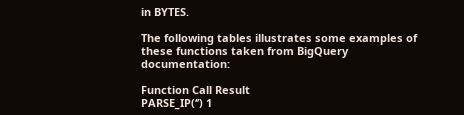in BYTES.

The following tables illustrates some examples of these functions taken from BigQuery documentation:

Function Call Result
PARSE_IP(‘’) 1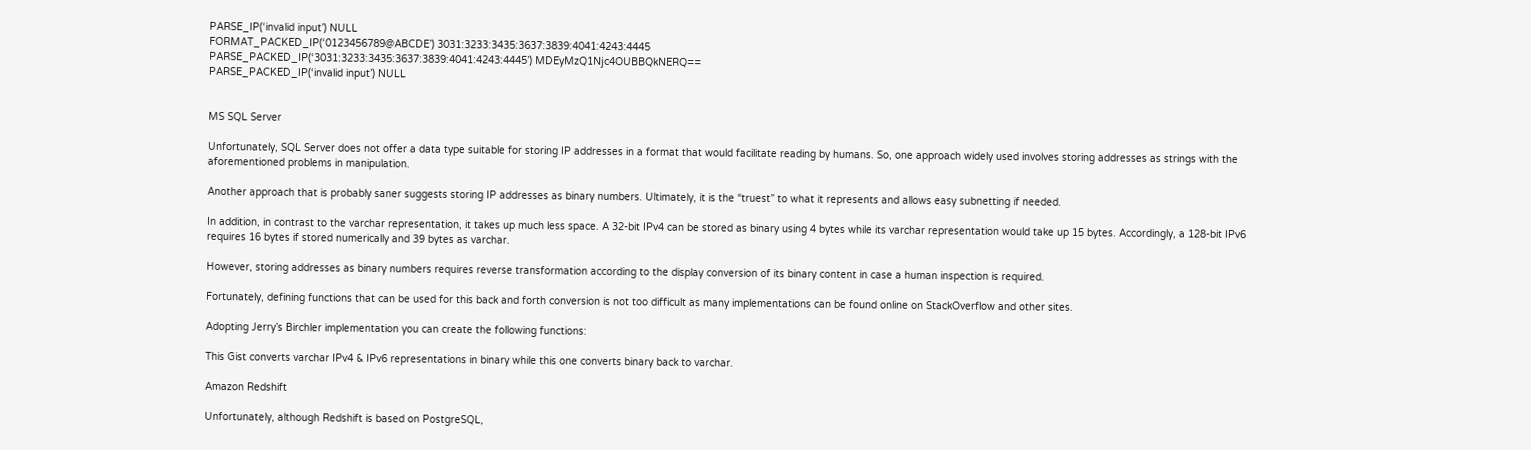PARSE_IP(‘invalid input’) NULL
FORMAT_PACKED_IP(‘0123456789@ABCDE’) 3031:3233:3435:3637:3839:4041:4243:4445
PARSE_PACKED_IP(‘3031:3233:3435:3637:3839:4041:4243:4445’) MDEyMzQ1Njc4OUBBQkNERQ==
PARSE_PACKED_IP(‘invalid input’) NULL


MS SQL Server

Unfortunately, SQL Server does not offer a data type suitable for storing IP addresses in a format that would facilitate reading by humans. So, one approach widely used involves storing addresses as strings with the aforementioned problems in manipulation.

Another approach that is probably saner suggests storing IP addresses as binary numbers. Ultimately, it is the “truest” to what it represents and allows easy subnetting if needed.

In addition, in contrast to the varchar representation, it takes up much less space. A 32-bit IPv4 can be stored as binary using 4 bytes while its varchar representation would take up 15 bytes. Accordingly, a 128-bit IPv6 requires 16 bytes if stored numerically and 39 bytes as varchar.

However, storing addresses as binary numbers requires reverse transformation according to the display conversion of its binary content in case a human inspection is required.

Fortunately, defining functions that can be used for this back and forth conversion is not too difficult as many implementations can be found online on StackOverflow and other sites.

Adopting Jerry’s Birchler implementation you can create the following functions:

This Gist converts varchar IPv4 & IPv6 representations in binary while this one converts binary back to varchar.

Amazon Redshift

Unfortunately, although Redshift is based on PostgreSQL,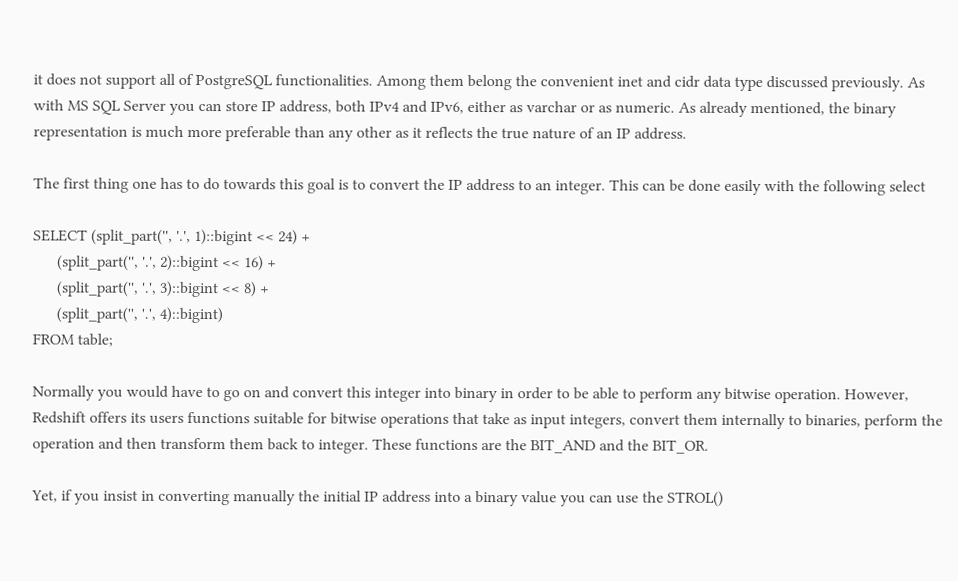it does not support all of PostgreSQL functionalities. Among them belong the convenient inet and cidr data type discussed previously. As with MS SQL Server you can store IP address, both IPv4 and IPv6, either as varchar or as numeric. As already mentioned, the binary representation is much more preferable than any other as it reflects the true nature of an IP address.

The first thing one has to do towards this goal is to convert the IP address to an integer. This can be done easily with the following select

SELECT (split_part('', '.', 1)::bigint << 24) +
      (split_part('', '.', 2)::bigint << 16) +
      (split_part('', '.', 3)::bigint << 8) +
      (split_part('', '.', 4)::bigint)
FROM table;

Normally you would have to go on and convert this integer into binary in order to be able to perform any bitwise operation. However, Redshift offers its users functions suitable for bitwise operations that take as input integers, convert them internally to binaries, perform the operation and then transform them back to integer. These functions are the BIT_AND and the BIT_OR.

Yet, if you insist in converting manually the initial IP address into a binary value you can use the STROL()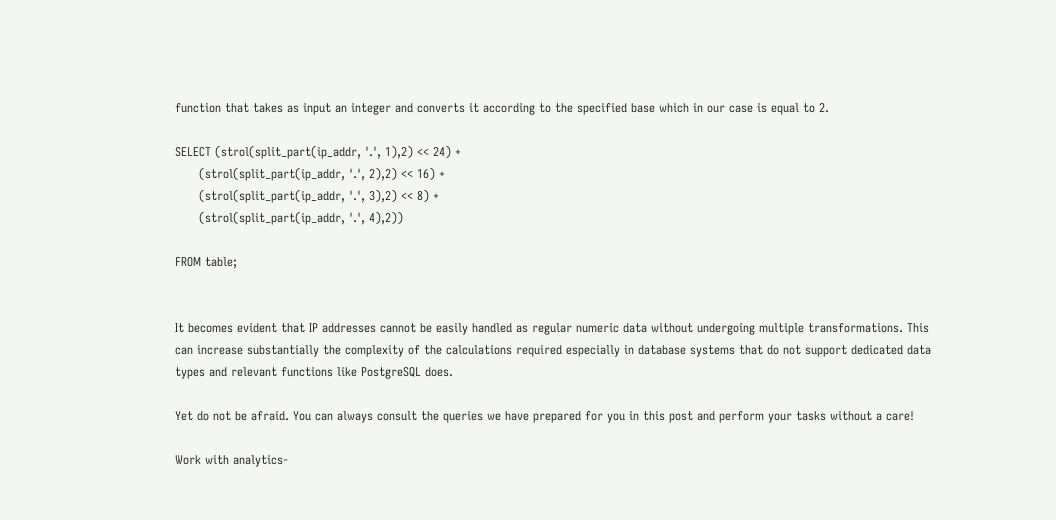function that takes as input an integer and converts it according to the specified base which in our case is equal to 2.

SELECT (strol(split_part(ip_addr, '.', 1),2) << 24) +
      (strol(split_part(ip_addr, '.', 2),2) << 16) +
      (strol(split_part(ip_addr, '.', 3),2) << 8) +
      (strol(split_part(ip_addr, '.', 4),2))

FROM table;


It becomes evident that IP addresses cannot be easily handled as regular numeric data without undergoing multiple transformations. This can increase substantially the complexity of the calculations required especially in database systems that do not support dedicated data types and relevant functions like PostgreSQL does.

Yet do not be afraid. You can always consult the queries we have prepared for you in this post and perform your tasks without a care!

Work with analytics-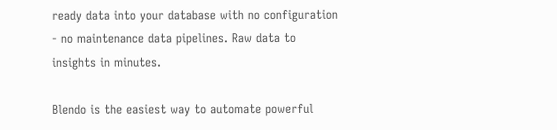ready data into your database with no configuration - no maintenance data pipelines. Raw data to insights in minutes.

Blendo is the easiest way to automate powerful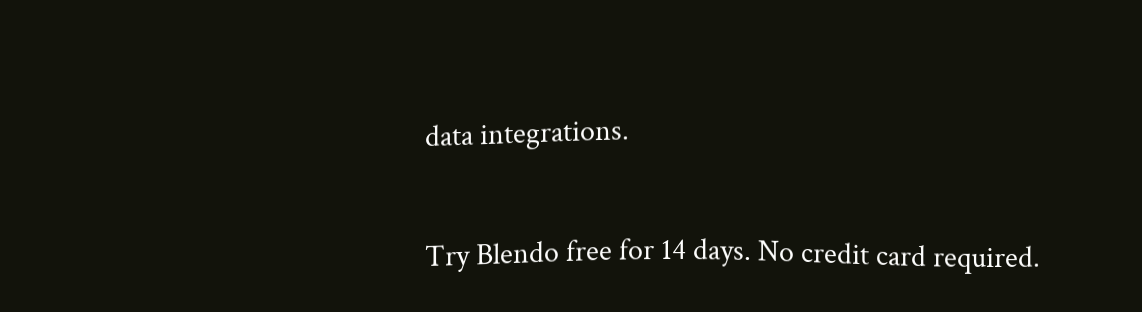data integrations.

Try Blendo free for 14 days. No credit card required.